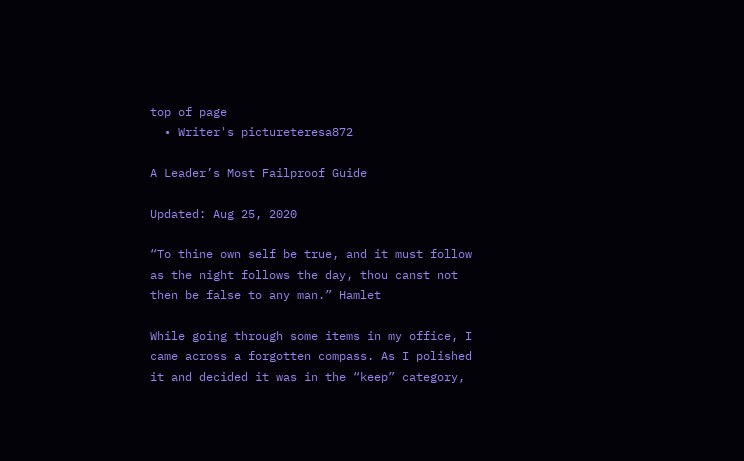top of page
  • Writer's pictureteresa872

A Leader’s Most Failproof Guide

Updated: Aug 25, 2020

“To thine own self be true, and it must follow as the night follows the day, thou canst not then be false to any man.” Hamlet

While going through some items in my office, I came across a forgotten compass. As I polished it and decided it was in the “keep” category,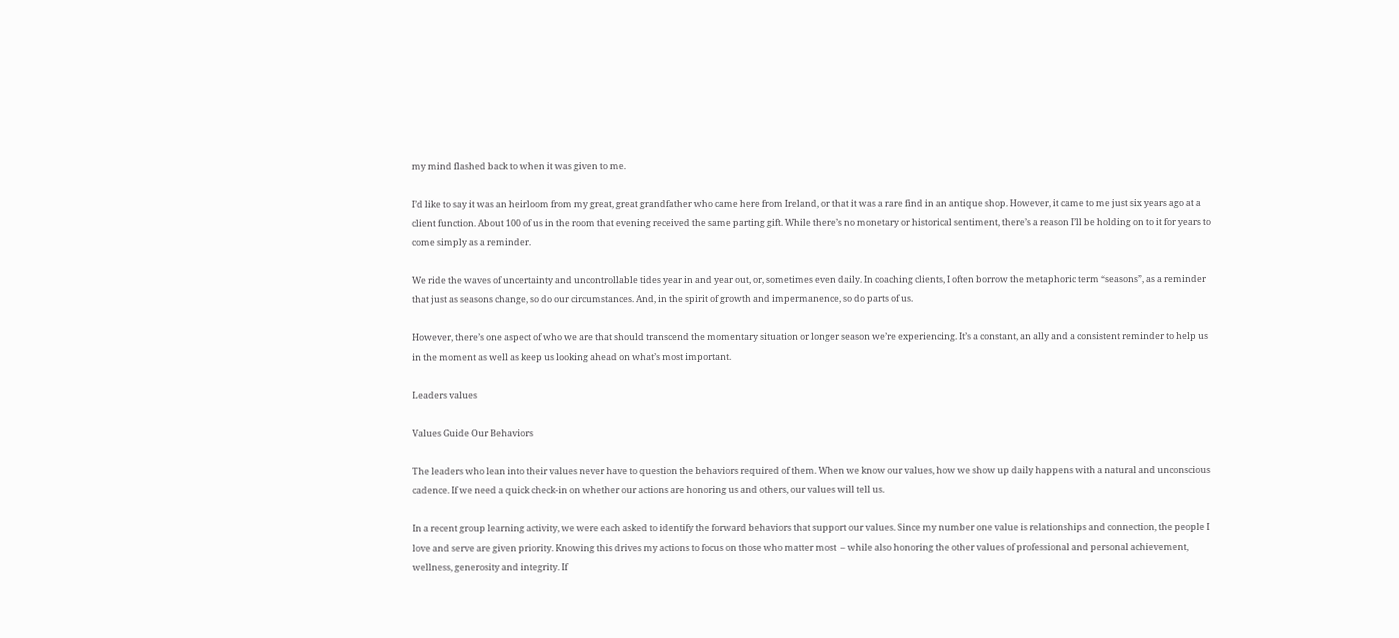my mind flashed back to when it was given to me.

I’d like to say it was an heirloom from my great, great grandfather who came here from Ireland, or that it was a rare find in an antique shop. However, it came to me just six years ago at a client function. About 100 of us in the room that evening received the same parting gift. While there’s no monetary or historical sentiment, there’s a reason I’ll be holding on to it for years to come simply as a reminder.

We ride the waves of uncertainty and uncontrollable tides year in and year out, or, sometimes even daily. In coaching clients, I often borrow the metaphoric term “seasons”, as a reminder that just as seasons change, so do our circumstances. And, in the spirit of growth and impermanence, so do parts of us.

However, there’s one aspect of who we are that should transcend the momentary situation or longer season we’re experiencing. It’s a constant, an ally and a consistent reminder to help us in the moment as well as keep us looking ahead on what’s most important.

Leaders values

Values Guide Our Behaviors

The leaders who lean into their values never have to question the behaviors required of them. When we know our values, how we show up daily happens with a natural and unconscious cadence. If we need a quick check-in on whether our actions are honoring us and others, our values will tell us.

In a recent group learning activity, we were each asked to identify the forward behaviors that support our values. Since my number one value is relationships and connection, the people I love and serve are given priority. Knowing this drives my actions to focus on those who matter most  – while also honoring the other values of professional and personal achievement, wellness, generosity and integrity. If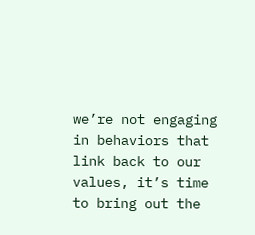we’re not engaging in behaviors that link back to our values, it’s time to bring out the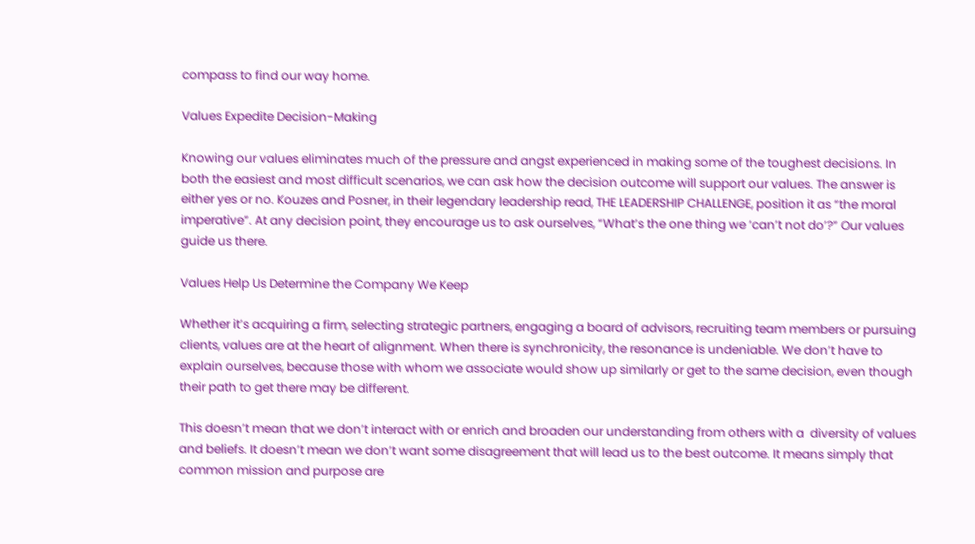compass to find our way home.

Values Expedite Decision-Making

Knowing our values eliminates much of the pressure and angst experienced in making some of the toughest decisions. In both the easiest and most difficult scenarios, we can ask how the decision outcome will support our values. The answer is either yes or no. Kouzes and Posner, in their legendary leadership read, THE LEADERSHIP CHALLENGE, position it as “the moral imperative”. At any decision point, they encourage us to ask ourselves, “What’s the one thing we ‘can’t not do’?” Our values guide us there.

Values Help Us Determine the Company We Keep

Whether it’s acquiring a firm, selecting strategic partners, engaging a board of advisors, recruiting team members or pursuing clients, values are at the heart of alignment. When there is synchronicity, the resonance is undeniable. We don’t have to explain ourselves, because those with whom we associate would show up similarly or get to the same decision, even though their path to get there may be different.

This doesn’t mean that we don’t interact with or enrich and broaden our understanding from others with a  diversity of values and beliefs. It doesn’t mean we don’t want some disagreement that will lead us to the best outcome. It means simply that common mission and purpose are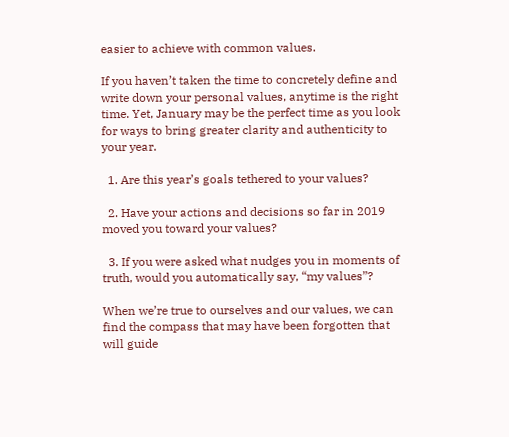easier to achieve with common values.

If you haven’t taken the time to concretely define and write down your personal values, anytime is the right time. Yet, January may be the perfect time as you look for ways to bring greater clarity and authenticity to your year.

  1. Are this year’s goals tethered to your values?

  2. Have your actions and decisions so far in 2019 moved you toward your values?

  3. If you were asked what nudges you in moments of truth, would you automatically say, “my values”?

When we’re true to ourselves and our values, we can find the compass that may have been forgotten that will guide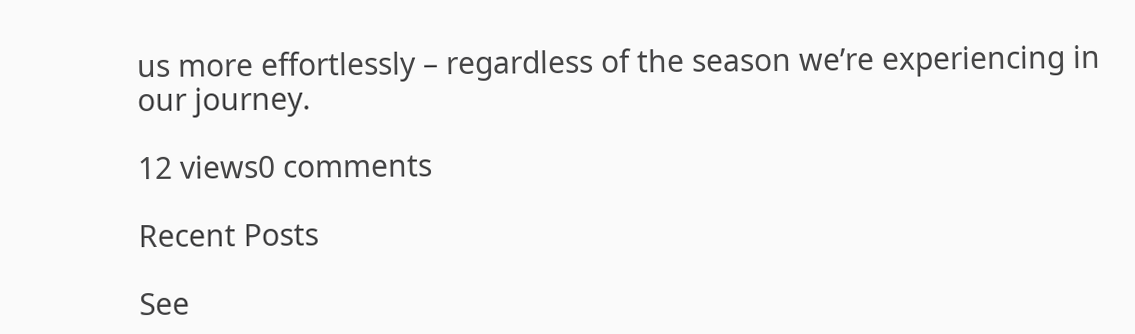us more effortlessly – regardless of the season we’re experiencing in our journey.

12 views0 comments

Recent Posts

See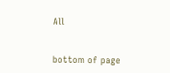All


bottom of page